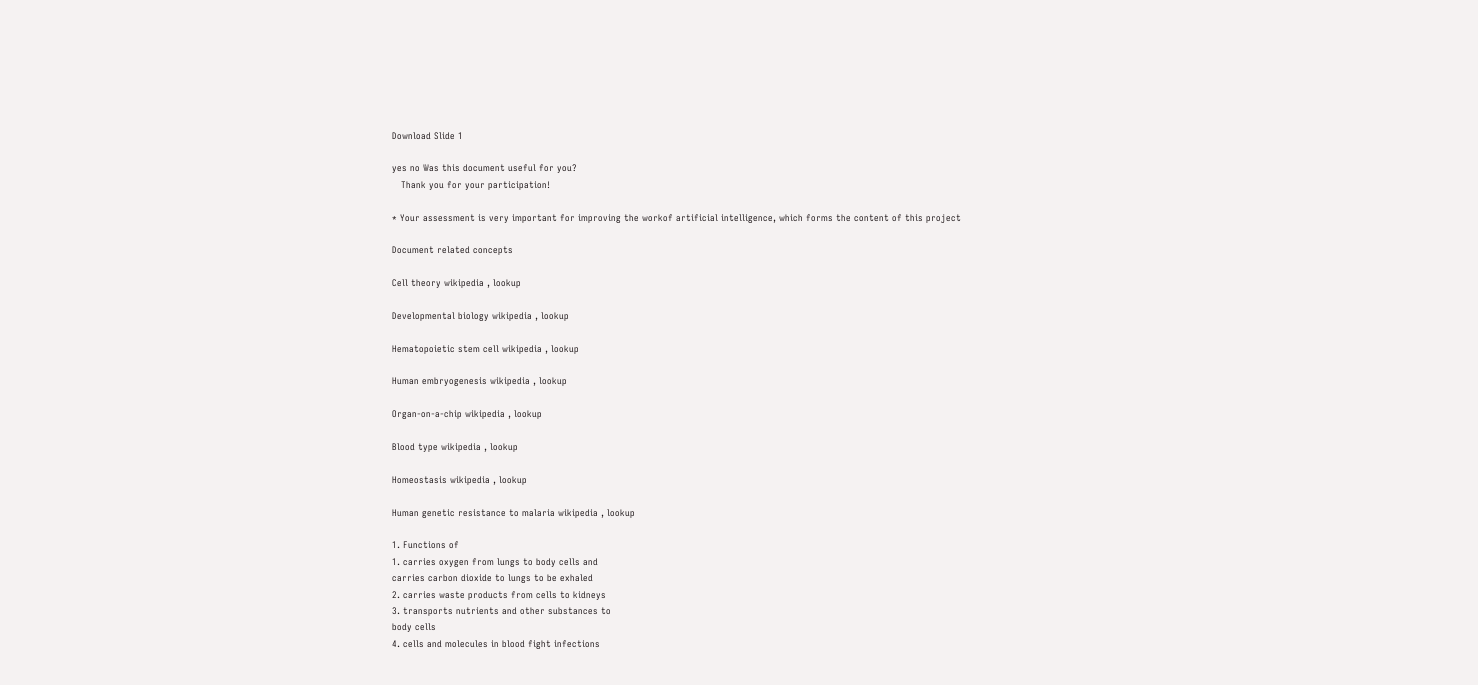Download Slide 1

yes no Was this document useful for you?
   Thank you for your participation!

* Your assessment is very important for improving the workof artificial intelligence, which forms the content of this project

Document related concepts

Cell theory wikipedia , lookup

Developmental biology wikipedia , lookup

Hematopoietic stem cell wikipedia , lookup

Human embryogenesis wikipedia , lookup

Organ-on-a-chip wikipedia , lookup

Blood type wikipedia , lookup

Homeostasis wikipedia , lookup

Human genetic resistance to malaria wikipedia , lookup

1. Functions of
1. carries oxygen from lungs to body cells and
carries carbon dioxide to lungs to be exhaled
2. carries waste products from cells to kidneys
3. transports nutrients and other substances to
body cells
4. cells and molecules in blood fight infections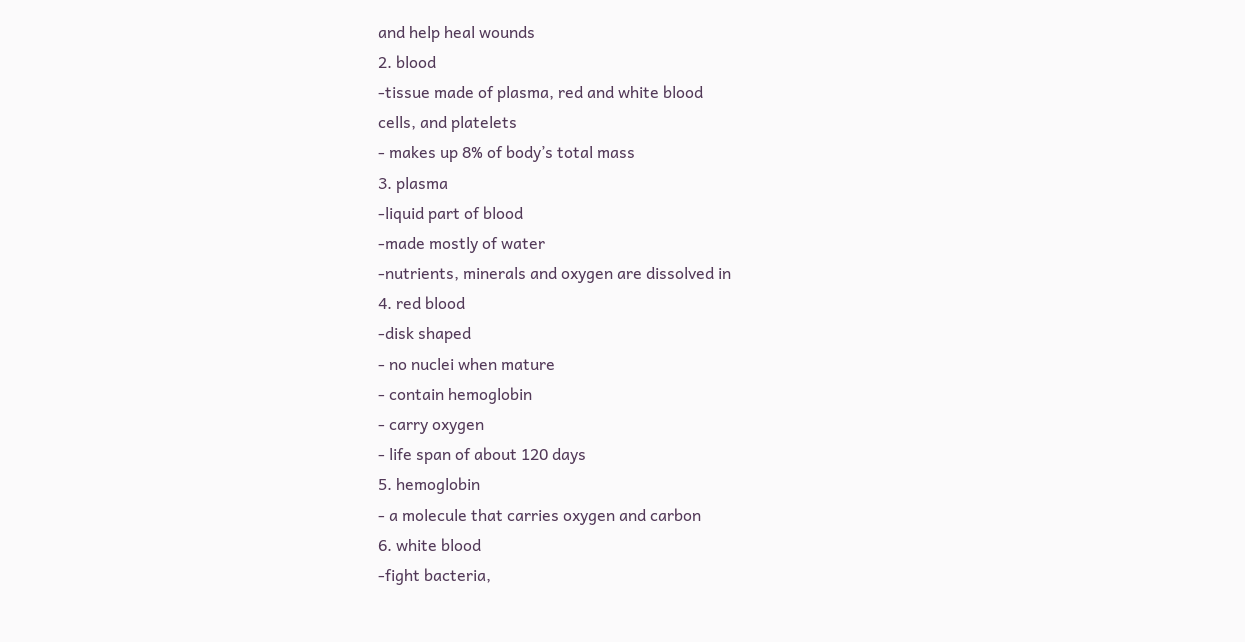and help heal wounds
2. blood
-tissue made of plasma, red and white blood
cells, and platelets
- makes up 8% of body’s total mass
3. plasma
-liquid part of blood
-made mostly of water
-nutrients, minerals and oxygen are dissolved in
4. red blood
-disk shaped
- no nuclei when mature
- contain hemoglobin
- carry oxygen
- life span of about 120 days
5. hemoglobin
- a molecule that carries oxygen and carbon
6. white blood
-fight bacteria,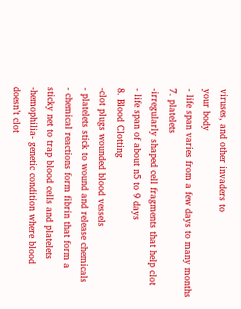viruses, and other invaders to
your body
- life span varies from a few days to many months
7. platelets
-irregularly shaped cell fragments that help clot
- life span of about n5 to 9 days
8. Blood Clotting
-clot plugs wounded blood vessels
- platelets stick to wound and release chemicals
- chemical reactions form fibrin that form a
sticky net to trap blood cells and platelets
-hemophilia- genetic condition where blood
doesn’t clot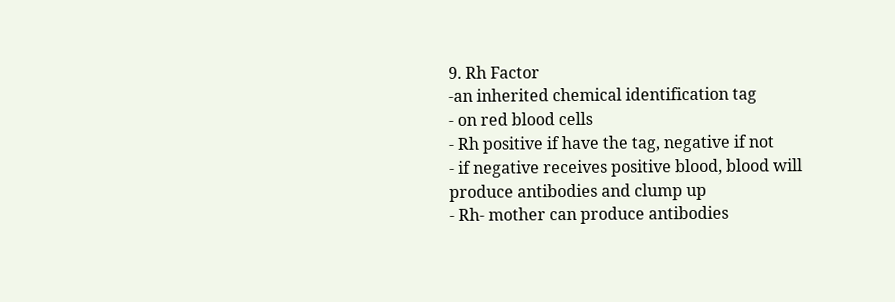9. Rh Factor
-an inherited chemical identification tag
- on red blood cells
- Rh positive if have the tag, negative if not
- if negative receives positive blood, blood will
produce antibodies and clump up
- Rh- mother can produce antibodies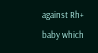against Rh+
baby which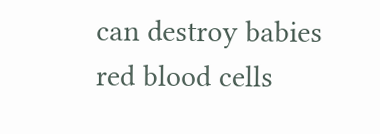can destroy babies red blood cells